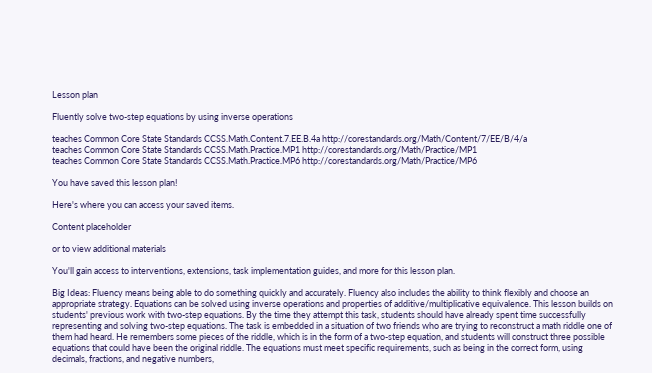Lesson plan

Fluently solve two-step equations by using inverse operations

teaches Common Core State Standards CCSS.Math.Content.7.EE.B.4a http://corestandards.org/Math/Content/7/EE/B/4/a
teaches Common Core State Standards CCSS.Math.Practice.MP1 http://corestandards.org/Math/Practice/MP1
teaches Common Core State Standards CCSS.Math.Practice.MP6 http://corestandards.org/Math/Practice/MP6

You have saved this lesson plan!

Here's where you can access your saved items.

Content placeholder

or to view additional materials

You'll gain access to interventions, extensions, task implementation guides, and more for this lesson plan.

Big Ideas: Fluency means being able to do something quickly and accurately. Fluency also includes the ability to think flexibly and choose an appropriate strategy. Equations can be solved using inverse operations and properties of additive/multiplicative equivalence. This lesson builds on students' previous work with two-step equations. By the time they attempt this task, students should have already spent time successfully representing and solving two-step equations. The task is embedded in a situation of two friends who are trying to reconstruct a math riddle one of them had heard. He remembers some pieces of the riddle, which is in the form of a two-step equation, and students will construct three possible equations that could have been the original riddle. The equations must meet specific requirements, such as being in the correct form, using decimals, fractions, and negative numbers,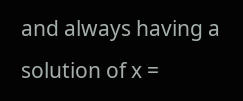and always having a solution of x =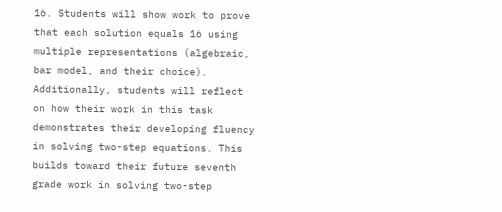16. Students will show work to prove that each solution equals 16 using multiple representations (algebraic, bar model, and their choice). Additionally, students will reflect on how their work in this task demonstrates their developing fluency in solving two-step equations. This builds toward their future seventh grade work in solving two-step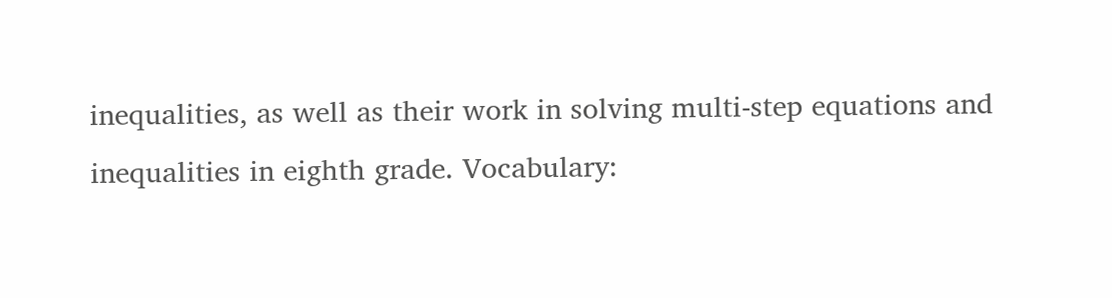inequalities, as well as their work in solving multi-step equations and inequalities in eighth grade. Vocabulary: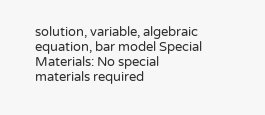solution, variable, algebraic equation, bar model Special Materials: No special materials required